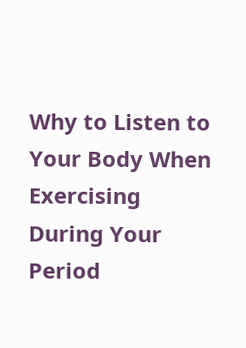Why to Listen to Your Body When Exercising During Your Period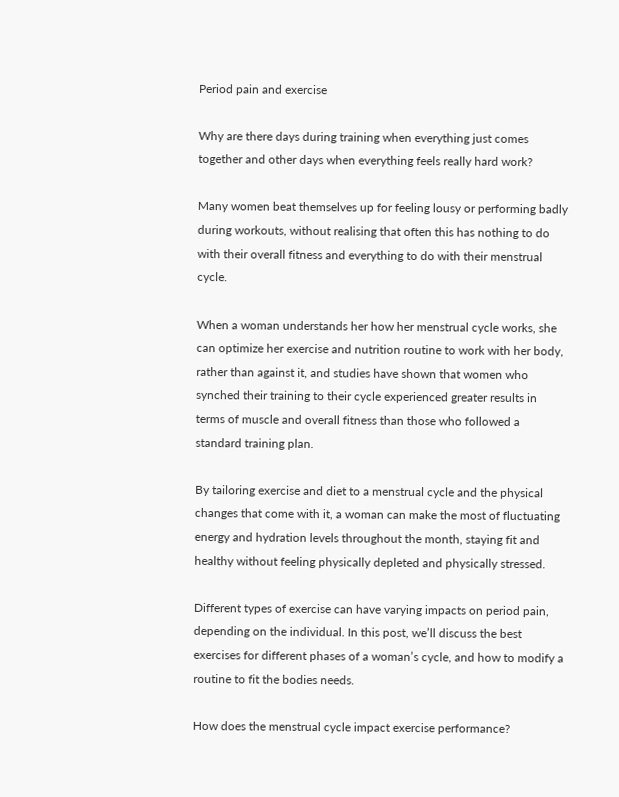Period pain and exercise

Why are there days during training when everything just comes together and other days when everything feels really hard work?

Many women beat themselves up for feeling lousy or performing badly during workouts, without realising that often this has nothing to do with their overall fitness and everything to do with their menstrual cycle.

When a woman understands her how her menstrual cycle works, she can optimize her exercise and nutrition routine to work with her body, rather than against it, and studies have shown that women who synched their training to their cycle experienced greater results in terms of muscle and overall fitness than those who followed a standard training plan.

By tailoring exercise and diet to a menstrual cycle and the physical changes that come with it, a woman can make the most of fluctuating energy and hydration levels throughout the month, staying fit and healthy without feeling physically depleted and physically stressed.

Different types of exercise can have varying impacts on period pain, depending on the individual. In this post, we’ll discuss the best exercises for different phases of a woman’s cycle, and how to modify a routine to fit the bodies needs.

How does the menstrual cycle impact exercise performance?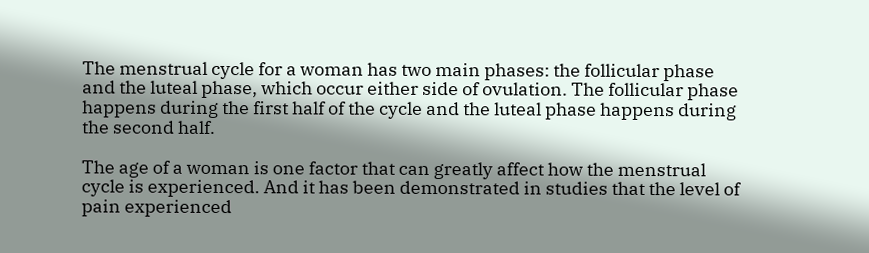The menstrual cycle for a woman has two main phases: the follicular phase and the luteal phase, which occur either side of ovulation. The follicular phase happens during the first half of the cycle and the luteal phase happens during the second half.

The age of a woman is one factor that can greatly affect how the menstrual cycle is experienced. And it has been demonstrated in studies that the level of pain experienced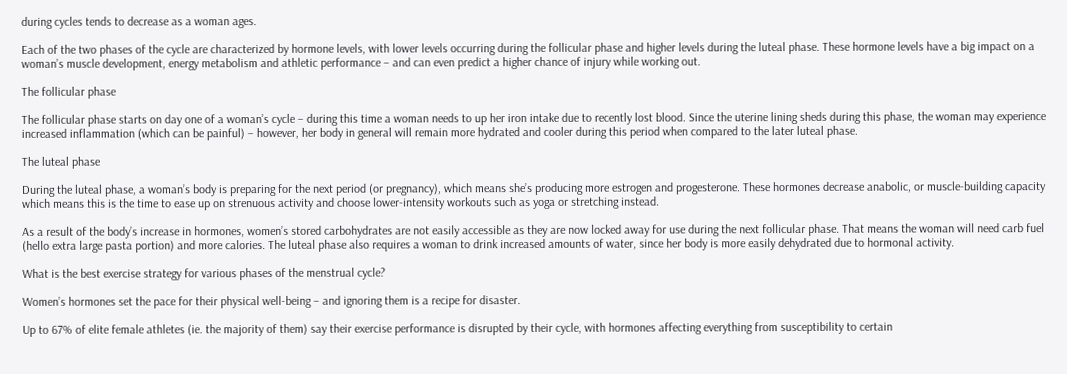during cycles tends to decrease as a woman ages.

Each of the two phases of the cycle are characterized by hormone levels, with lower levels occurring during the follicular phase and higher levels during the luteal phase. These hormone levels have a big impact on a woman’s muscle development, energy metabolism and athletic performance – and can even predict a higher chance of injury while working out.

The follicular phase

The follicular phase starts on day one of a woman’s cycle – during this time a woman needs to up her iron intake due to recently lost blood. Since the uterine lining sheds during this phase, the woman may experience increased inflammation (which can be painful) – however, her body in general will remain more hydrated and cooler during this period when compared to the later luteal phase.

The luteal phase

During the luteal phase, a woman’s body is preparing for the next period (or pregnancy), which means she’s producing more estrogen and progesterone. These hormones decrease anabolic, or muscle-building capacity which means this is the time to ease up on strenuous activity and choose lower-intensity workouts such as yoga or stretching instead.

As a result of the body’s increase in hormones, women’s stored carbohydrates are not easily accessible as they are now locked away for use during the next follicular phase. That means the woman will need carb fuel (hello extra large pasta portion) and more calories. The luteal phase also requires a woman to drink increased amounts of water, since her body is more easily dehydrated due to hormonal activity.

What is the best exercise strategy for various phases of the menstrual cycle?

Women’s hormones set the pace for their physical well-being – and ignoring them is a recipe for disaster.

Up to 67% of elite female athletes (ie. the majority of them) say their exercise performance is disrupted by their cycle, with hormones affecting everything from susceptibility to certain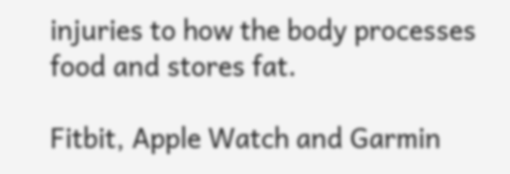injuries to how the body processes food and stores fat.

Fitbit, Apple Watch and Garmin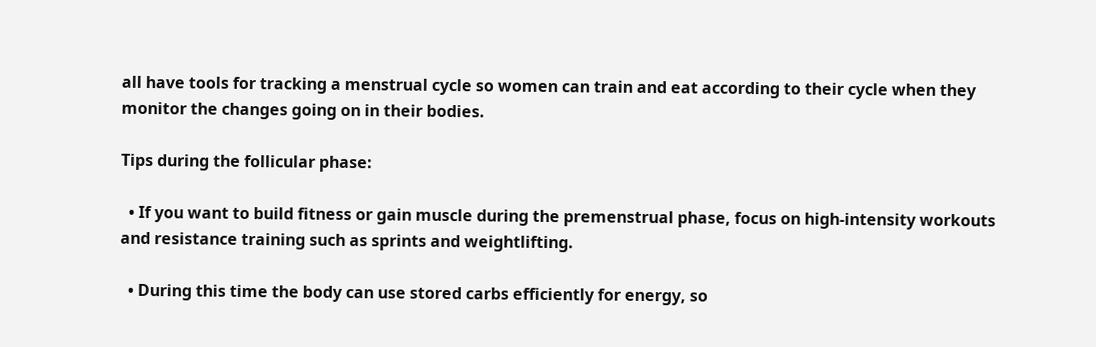all have tools for tracking a menstrual cycle so women can train and eat according to their cycle when they monitor the changes going on in their bodies.

Tips during the follicular phase:

  • If you want to build fitness or gain muscle during the premenstrual phase, focus on high-intensity workouts and resistance training such as sprints and weightlifting.

  • During this time the body can use stored carbs efficiently for energy, so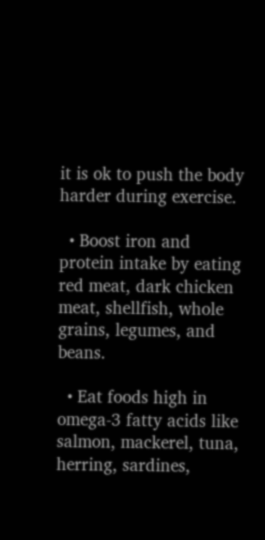it is ok to push the body harder during exercise.

  • Boost iron and protein intake by eating red meat, dark chicken meat, shellfish, whole grains, legumes, and beans.

  • Eat foods high in omega-3 fatty acids like salmon, mackerel, tuna, herring, sardines,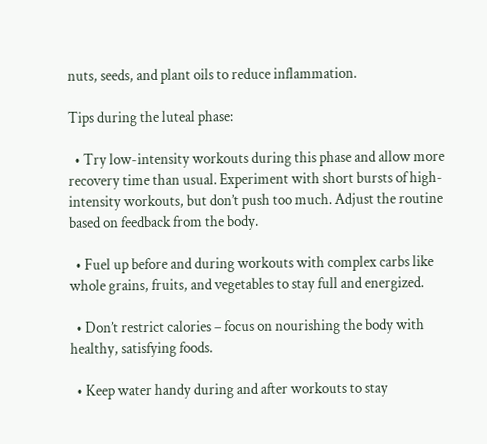nuts, seeds, and plant oils to reduce inflammation.

Tips during the luteal phase:

  • Try low-intensity workouts during this phase and allow more recovery time than usual. Experiment with short bursts of high-intensity workouts, but don’t push too much. Adjust the routine based on feedback from the body.

  • Fuel up before and during workouts with complex carbs like whole grains, fruits, and vegetables to stay full and energized.

  • Don’t restrict calories – focus on nourishing the body with healthy, satisfying foods.

  • Keep water handy during and after workouts to stay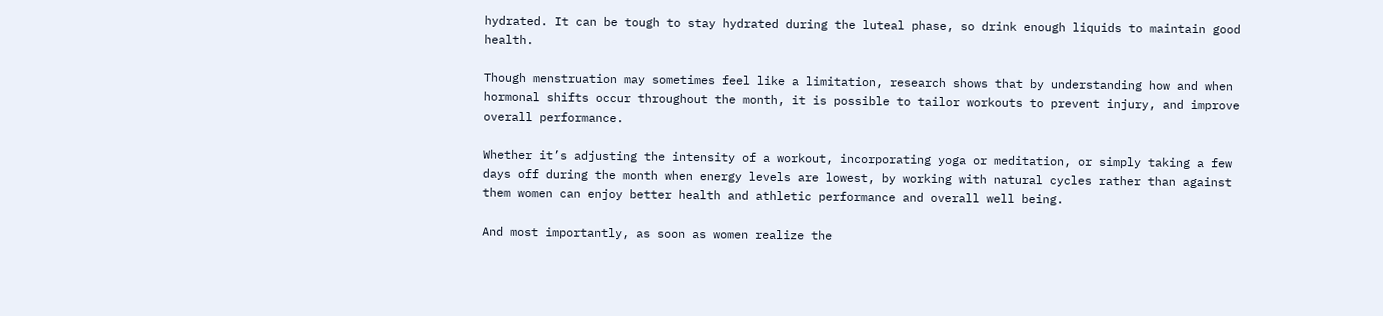hydrated. It can be tough to stay hydrated during the luteal phase, so drink enough liquids to maintain good health.

Though menstruation may sometimes feel like a limitation, research shows that by understanding how and when hormonal shifts occur throughout the month, it is possible to tailor workouts to prevent injury, and improve overall performance.

Whether it’s adjusting the intensity of a workout, incorporating yoga or meditation, or simply taking a few days off during the month when energy levels are lowest, by working with natural cycles rather than against them women can enjoy better health and athletic performance and overall well being.

And most importantly, as soon as women realize the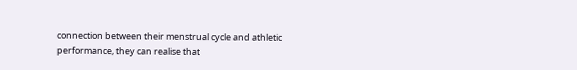connection between their menstrual cycle and athletic performance, they can realise that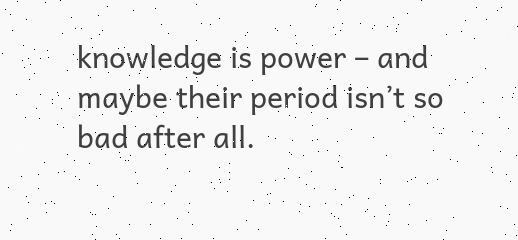knowledge is power – and maybe their period isn’t so bad after all.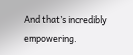And that’s incredibly empowering.